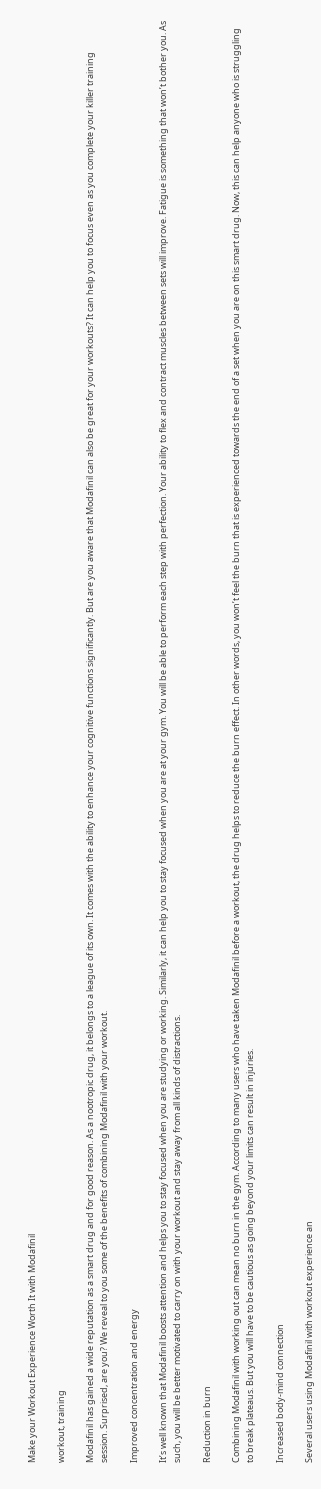Make your Workout Experience Worth It with Modafinil

workout, training

Modafinil has gained a wide reputation as a smart drug and for good reason. As a nootropic drug, it belongs to a league of its own. It comes with the ability to enhance your cognitive functions significantly. But are you aware that Modafinil can also be great for your workouts? It can help you to focus even as you complete your killer training session. Surprised, are you? We reveal to you some of the benefits of combining Modafinil with your workout.

Improved concentration and energy

It’s well known that Modafinil boosts attention and helps you to stay focused when you are studying or working. Similarly, it can help you to stay focused when you are at your gym. You will be able to perform each step with perfection. Your ability to flex and contract muscles between sets will improve. Fatigue is something that won’t bother you. As such, you will be better motivated to carry on with your workout and stay away from all kinds of distractions.

Reduction in burn

Combining Modafinil with working out can mean no burn in the gym. According to many users who have taken Modafinil before a workout, the drug helps to reduce the burn effect. In other words, you won’t feel the burn that is experienced towards the end of a set when you are on this smart drug. Now, this can help anyone who is struggling to break plateaus. But you will have to be cautious as going beyond your limits can result in injuries.

Increased body-mind connection

Several users using Modafinil with workout experience an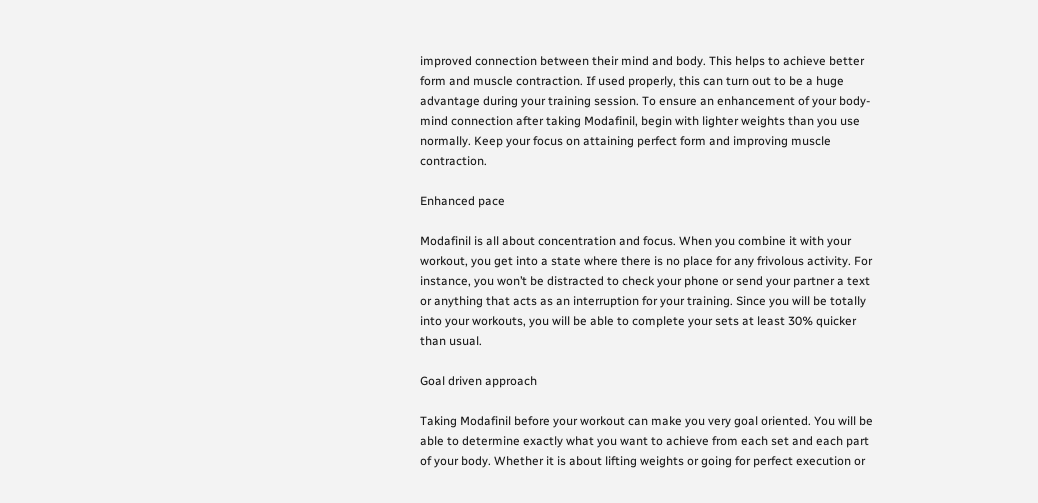improved connection between their mind and body. This helps to achieve better form and muscle contraction. If used properly, this can turn out to be a huge advantage during your training session. To ensure an enhancement of your body-mind connection after taking Modafinil, begin with lighter weights than you use normally. Keep your focus on attaining perfect form and improving muscle contraction.

Enhanced pace

Modafinil is all about concentration and focus. When you combine it with your workout, you get into a state where there is no place for any frivolous activity. For instance, you won’t be distracted to check your phone or send your partner a text or anything that acts as an interruption for your training. Since you will be totally into your workouts, you will be able to complete your sets at least 30% quicker than usual.

Goal driven approach

Taking Modafinil before your workout can make you very goal oriented. You will be able to determine exactly what you want to achieve from each set and each part of your body. Whether it is about lifting weights or going for perfect execution or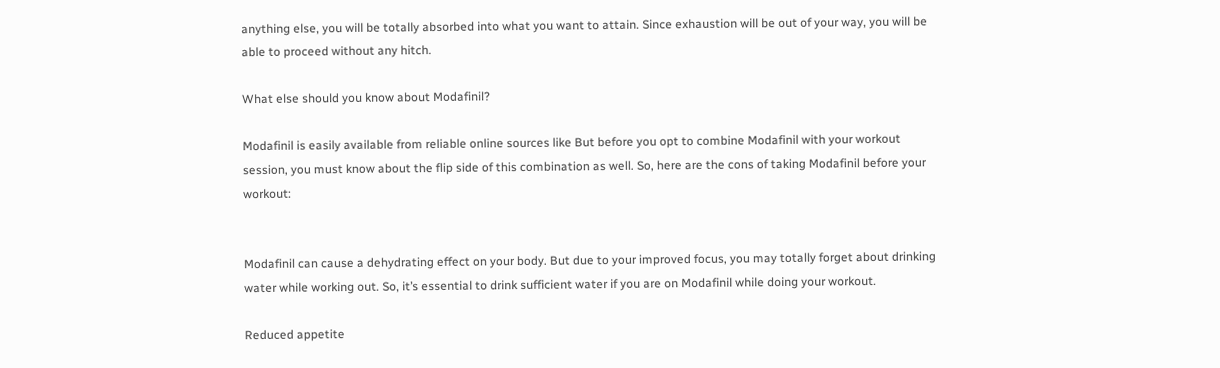anything else, you will be totally absorbed into what you want to attain. Since exhaustion will be out of your way, you will be able to proceed without any hitch.

What else should you know about Modafinil?

Modafinil is easily available from reliable online sources like But before you opt to combine Modafinil with your workout session, you must know about the flip side of this combination as well. So, here are the cons of taking Modafinil before your workout:


Modafinil can cause a dehydrating effect on your body. But due to your improved focus, you may totally forget about drinking water while working out. So, it’s essential to drink sufficient water if you are on Modafinil while doing your workout.

Reduced appetite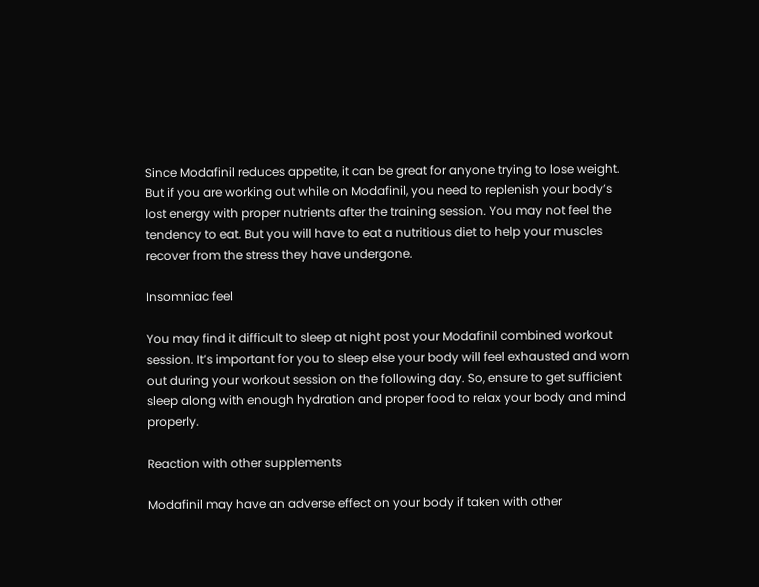Since Modafinil reduces appetite, it can be great for anyone trying to lose weight. But if you are working out while on Modafinil, you need to replenish your body’s lost energy with proper nutrients after the training session. You may not feel the tendency to eat. But you will have to eat a nutritious diet to help your muscles recover from the stress they have undergone.

Insomniac feel

You may find it difficult to sleep at night post your Modafinil combined workout session. It’s important for you to sleep else your body will feel exhausted and worn out during your workout session on the following day. So, ensure to get sufficient sleep along with enough hydration and proper food to relax your body and mind properly.

Reaction with other supplements

Modafinil may have an adverse effect on your body if taken with other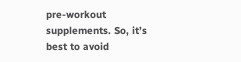pre-workout supplements. So, it’s best to avoid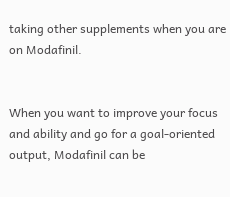taking other supplements when you are on Modafinil.


When you want to improve your focus and ability and go for a goal-oriented output, Modafinil can be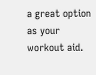a great option as your workout aid.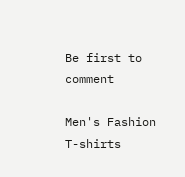Be first to comment

Men's Fashion T-shirts